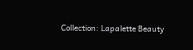Collection: Lapalette Beauty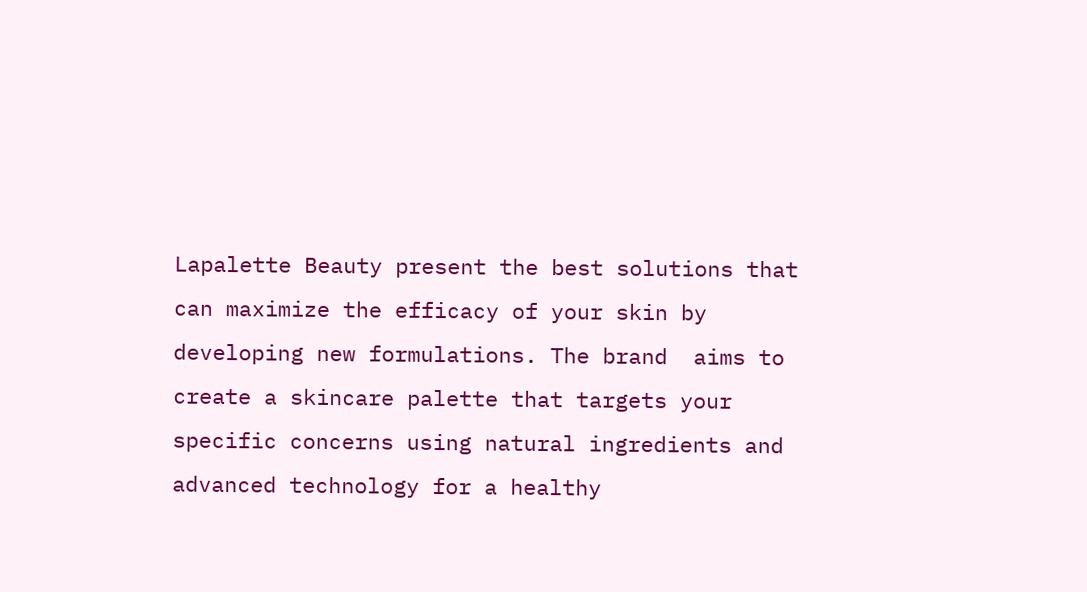Lapalette Beauty present the best solutions that can maximize the efficacy of your skin by developing new formulations. The brand  aims to create a skincare palette that targets your specific concerns using natural ingredients and advanced technology for a healthy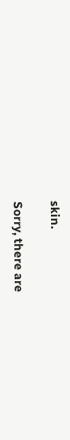skin.

Sorry, there are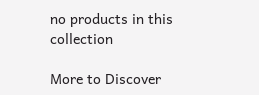no products in this collection

More to Discover